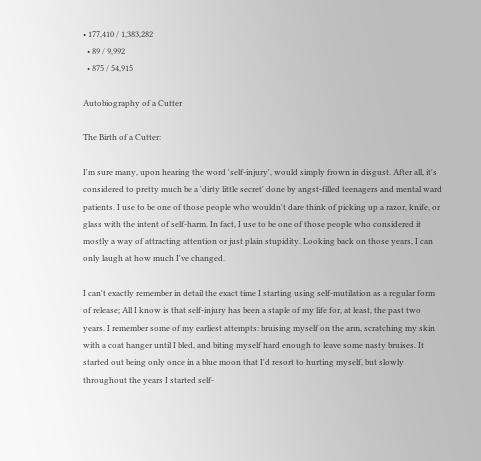• 177,410 / 1,383,282
  • 89 / 9,992
  • 875 / 54,915

Autobiography of a Cutter

The Birth of a Cutter:

I'm sure many, upon hearing the word 'self-injury', would simply frown in disgust. After all, it's considered to pretty much be a 'dirty little secret' done by angst-filled teenagers and mental ward patients. I use to be one of those people who wouldn't dare think of picking up a razor, knife, or glass with the intent of self-harm. In fact, I use to be one of those people who considered it mostly a way of attracting attention or just plain stupidity. Looking back on those years, I can only laugh at how much I've changed.

I can't exactly remember in detail the exact time I starting using self-mutilation as a regular form of release; All I know is that self-injury has been a staple of my life for, at least, the past two years. I remember some of my earliest attempts: bruising myself on the arm, scratching my skin with a coat hanger until I bled, and biting myself hard enough to leave some nasty bruises. It started out being only once in a blue moon that I'd resort to hurting myself, but slowly throughout the years I started self-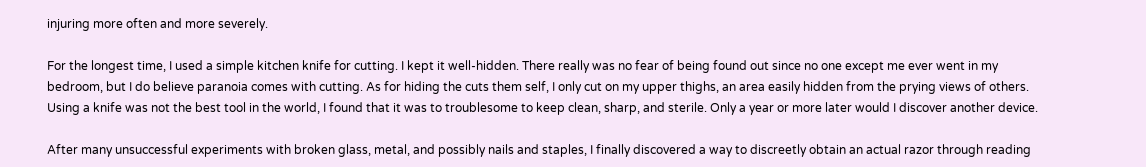injuring more often and more severely.

For the longest time, I used a simple kitchen knife for cutting. I kept it well-hidden. There really was no fear of being found out since no one except me ever went in my bedroom, but I do believe paranoia comes with cutting. As for hiding the cuts them self, I only cut on my upper thighs, an area easily hidden from the prying views of others. Using a knife was not the best tool in the world, I found that it was to troublesome to keep clean, sharp, and sterile. Only a year or more later would I discover another device.

After many unsuccessful experiments with broken glass, metal, and possibly nails and staples, I finally discovered a way to discreetly obtain an actual razor through reading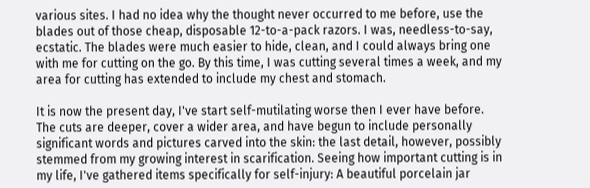various sites. I had no idea why the thought never occurred to me before, use the blades out of those cheap, disposable 12-to-a-pack razors. I was, needless-to-say, ecstatic. The blades were much easier to hide, clean, and I could always bring one with me for cutting on the go. By this time, I was cutting several times a week, and my area for cutting has extended to include my chest and stomach.

It is now the present day, I've start self-mutilating worse then I ever have before. The cuts are deeper, cover a wider area, and have begun to include personally significant words and pictures carved into the skin: the last detail, however, possibly stemmed from my growing interest in scarification. Seeing how important cutting is in my life, I've gathered items specifically for self-injury: A beautiful porcelain jar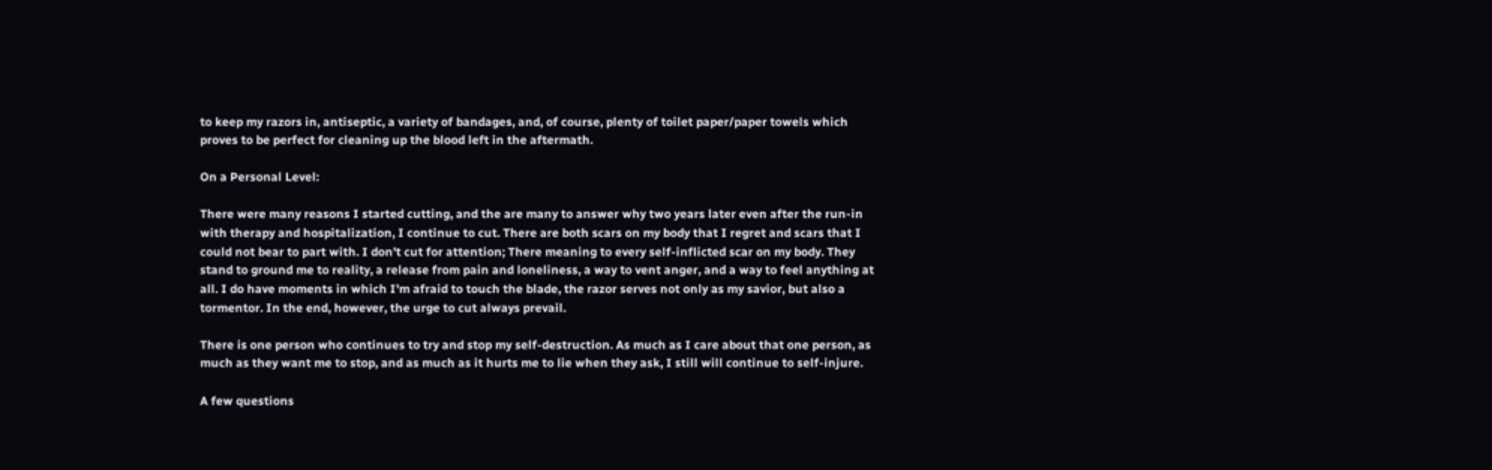to keep my razors in, antiseptic, a variety of bandages, and, of course, plenty of toilet paper/paper towels which proves to be perfect for cleaning up the blood left in the aftermath.

On a Personal Level:

There were many reasons I started cutting, and the are many to answer why two years later even after the run-in with therapy and hospitalization, I continue to cut. There are both scars on my body that I regret and scars that I could not bear to part with. I don't cut for attention; There meaning to every self-inflicted scar on my body. They stand to ground me to reality, a release from pain and loneliness, a way to vent anger, and a way to feel anything at all. I do have moments in which I'm afraid to touch the blade, the razor serves not only as my savior, but also a tormentor. In the end, however, the urge to cut always prevail.

There is one person who continues to try and stop my self-destruction. As much as I care about that one person, as much as they want me to stop, and as much as it hurts me to lie when they ask, I still will continue to self-injure.

A few questions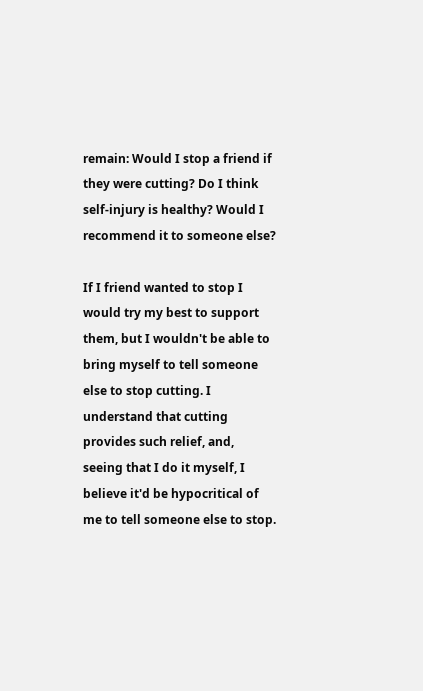remain: Would I stop a friend if they were cutting? Do I think self-injury is healthy? Would I recommend it to someone else?

If I friend wanted to stop I would try my best to support them, but I wouldn't be able to bring myself to tell someone else to stop cutting. I understand that cutting provides such relief, and, seeing that I do it myself, I believe it'd be hypocritical of me to tell someone else to stop.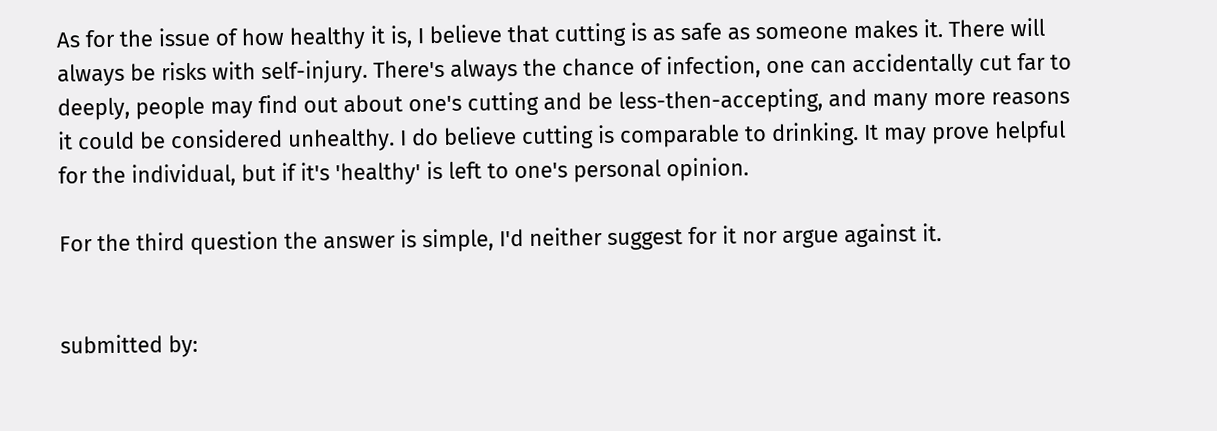As for the issue of how healthy it is, I believe that cutting is as safe as someone makes it. There will always be risks with self-injury. There's always the chance of infection, one can accidentally cut far to deeply, people may find out about one's cutting and be less-then-accepting, and many more reasons it could be considered unhealthy. I do believe cutting is comparable to drinking. It may prove helpful for the individual, but if it's 'healthy' is left to one's personal opinion.

For the third question the answer is simple, I'd neither suggest for it nor argue against it.


submitted by: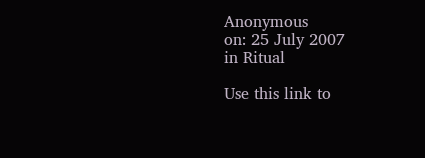Anonymous
on: 25 July 2007
in Ritual

Use this link to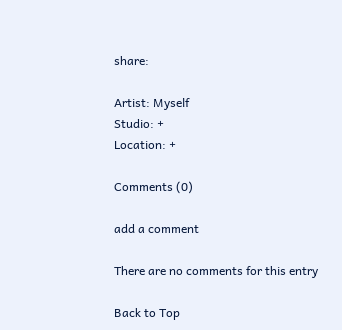share:

Artist: Myself
Studio: +
Location: +

Comments (0)

add a comment

There are no comments for this entry

Back to Top